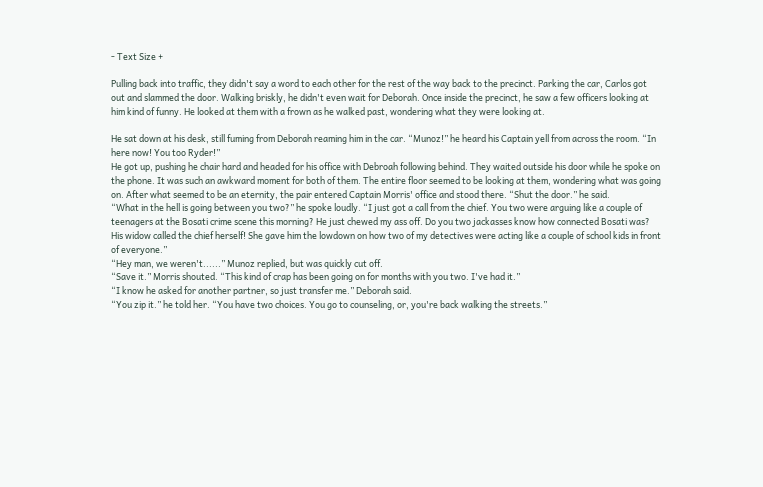- Text Size +

Pulling back into traffic, they didn't say a word to each other for the rest of the way back to the precinct. Parking the car, Carlos got out and slammed the door. Walking briskly, he didn't even wait for Deborah. Once inside the precinct, he saw a few officers looking at him kind of funny. He looked at them with a frown as he walked past, wondering what they were looking at.

He sat down at his desk, still fuming from Deborah reaming him in the car. “Munoz!” he heard his Captain yell from across the room. “In here now! You too Ryder!”
He got up, pushing he chair hard and headed for his office with Debroah following behind. They waited outside his door while he spoke on the phone. It was such an awkward moment for both of them. The entire floor seemed to be looking at them, wondering what was going on. After what seemed to be an eternity, the pair entered Captain Morris' office and stood there. “Shut the door.” he said.
“What in the hell is going between you two?” he spoke loudly. “I just got a call from the chief. You two were arguing like a couple of teenagers at the Bosati crime scene this morning? He just chewed my ass off. Do you two jackasses know how connected Bosati was? His widow called the chief herself! She gave him the lowdown on how two of my detectives were acting like a couple of school kids in front of everyone.”
“Hey man, we weren't......” Munoz replied, but was quickly cut off.
“Save it.” Morris shouted. “This kind of crap has been going on for months with you two. I've had it.”
“I know he asked for another partner, so just transfer me.” Deborah said.
“You zip it.” he told her. “You have two choices. You go to counseling, or, you're back walking the streets.”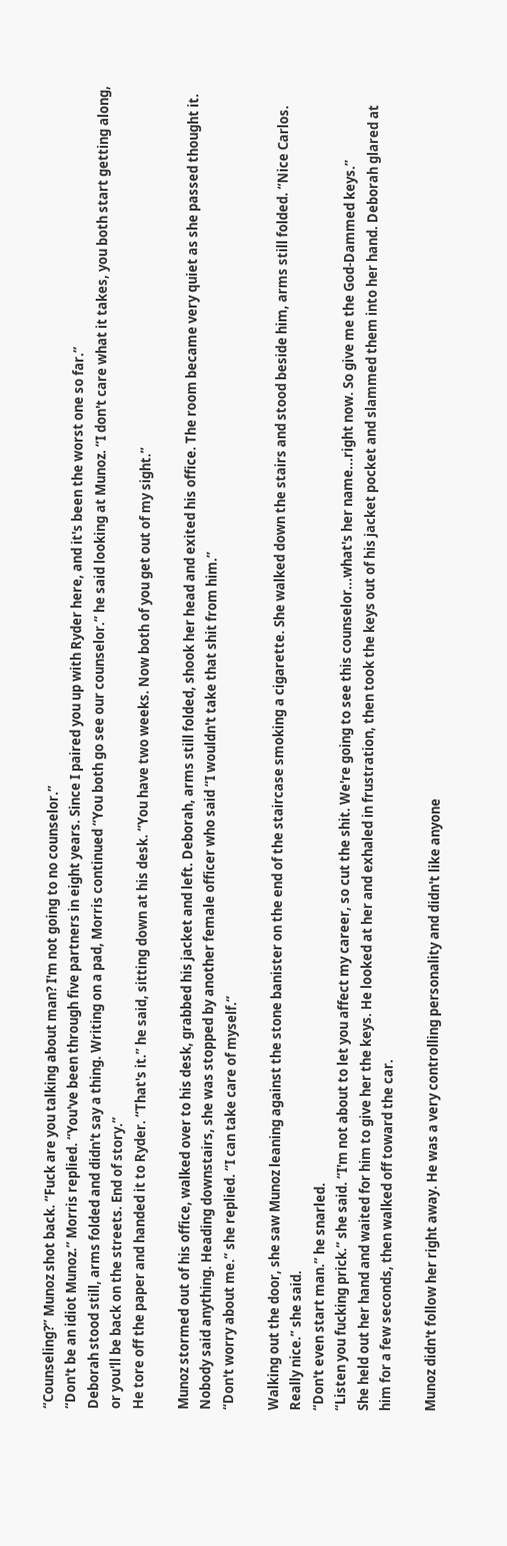“Counseling?” Munoz shot back. “Fuck are you talking about man? I'm not going to no counselor.”
“Don't be an idiot Munoz.” Morris replied. “You've been through five partners in eight years. Since I paired you up with Ryder here, and it's been the worst one so far.”
Deborah stood still, arms folded and didn't say a thing. Writing on a pad, Morris continued “You both go see our counselor.” he said looking at Munoz. “I don't care what it takes, you both start getting along, or you'll be back on the streets. End of story.”
He tore off the paper and handed it to Ryder. “That's it.” he said, sitting down at his desk. “You have two weeks. Now both of you get out of my sight.”

Munoz stormed out of his office, walked over to his desk, grabbed his jacket and left. Deborah, arms still folded, shook her head and exited his office. The room became very quiet as she passed thought it. Nobody said anything. Heading downstairs, she was stopped by another female officer who said “I wouldn't take that shit from him.”
“Don't worry about me.” she replied. “I can take care of myself.”

Walking out the door, she saw Munoz leaning against the stone banister on the end of the staircase smoking a cigarette. She walked down the stairs and stood beside him, arms still folded. “Nice Carlos. Really nice.” she said.
“Don't even start man.” he snarled.
“Listen you fucking prick.” she said. “I'm not about to let you affect my career, so cut the shit. We're going to see this counselor...what's her name...right now. So give me the God-Dammed keys.”
She held out her hand and waited for him to give her the keys. He looked at her and exhaled in frustration, then took the keys out of his jacket pocket and slammed them into her hand. Deborah glared at him for a few seconds, then walked off toward the car.

Munoz didn't follow her right away. He was a very controlling personality and didn't like anyone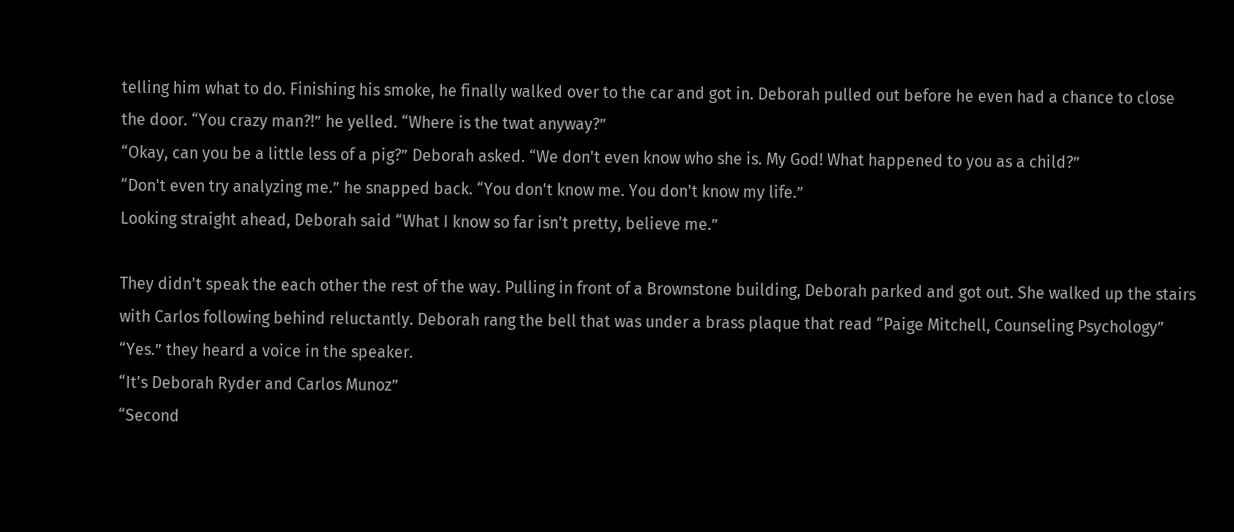telling him what to do. Finishing his smoke, he finally walked over to the car and got in. Deborah pulled out before he even had a chance to close the door. “You crazy man?!” he yelled. “Where is the twat anyway?”
“Okay, can you be a little less of a pig?” Deborah asked. “We don't even know who she is. My God! What happened to you as a child?”
“Don't even try analyzing me.” he snapped back. “You don't know me. You don't know my life.”
Looking straight ahead, Deborah said “What I know so far isn't pretty, believe me.”

They didn't speak the each other the rest of the way. Pulling in front of a Brownstone building, Deborah parked and got out. She walked up the stairs with Carlos following behind reluctantly. Deborah rang the bell that was under a brass plaque that read “Paige Mitchell, Counseling Psychology”
“Yes.” they heard a voice in the speaker.
“It's Deborah Ryder and Carlos Munoz”
“Second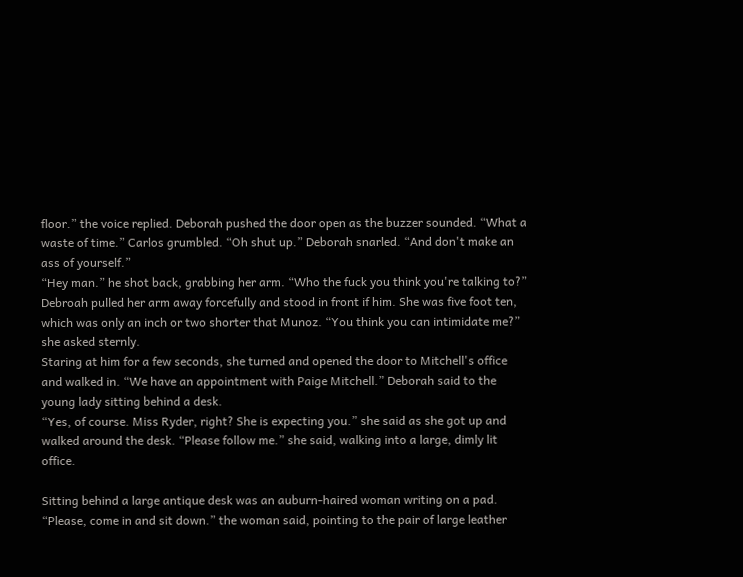floor.” the voice replied. Deborah pushed the door open as the buzzer sounded. “What a waste of time.” Carlos grumbled. “Oh shut up.” Deborah snarled. “And don't make an ass of yourself.”
“Hey man.” he shot back, grabbing her arm. “Who the fuck you think you're talking to?”
Debroah pulled her arm away forcefully and stood in front if him. She was five foot ten, which was only an inch or two shorter that Munoz. “You think you can intimidate me?” she asked sternly.
Staring at him for a few seconds, she turned and opened the door to Mitchell's office and walked in. “We have an appointment with Paige Mitchell.” Deborah said to the young lady sitting behind a desk.
“Yes, of course. Miss Ryder, right? She is expecting you.” she said as she got up and walked around the desk. “Please follow me.” she said, walking into a large, dimly lit office.

Sitting behind a large antique desk was an auburn-haired woman writing on a pad.
“Please, come in and sit down.” the woman said, pointing to the pair of large leather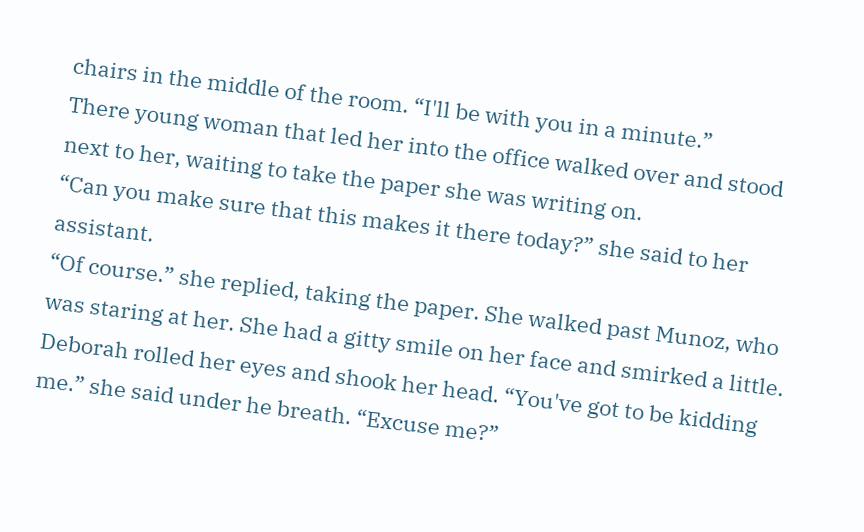chairs in the middle of the room. “I'll be with you in a minute.”
There young woman that led her into the office walked over and stood next to her, waiting to take the paper she was writing on.
“Can you make sure that this makes it there today?” she said to her assistant.
“Of course.” she replied, taking the paper. She walked past Munoz, who was staring at her. She had a gitty smile on her face and smirked a little. Deborah rolled her eyes and shook her head. “You've got to be kidding me.” she said under he breath. “Excuse me?”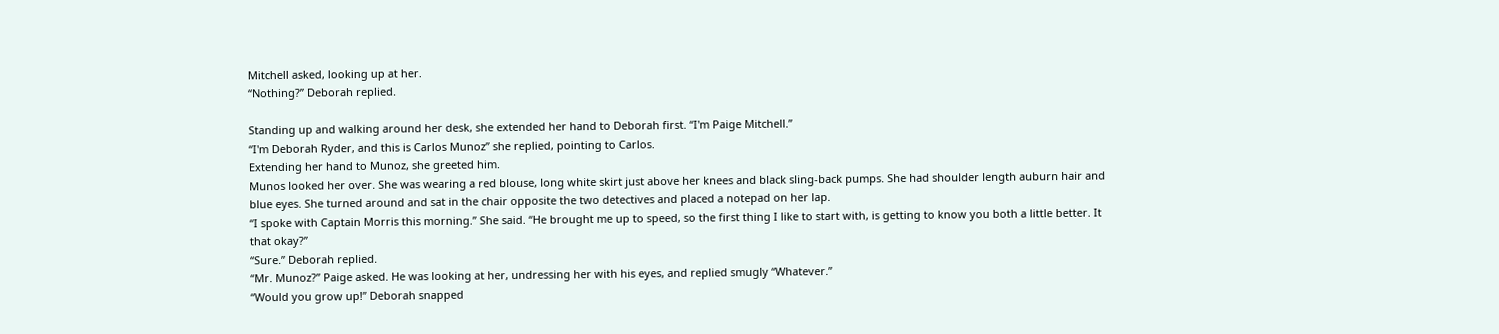Mitchell asked, looking up at her.
“Nothing?” Deborah replied.

Standing up and walking around her desk, she extended her hand to Deborah first. “I'm Paige Mitchell.”
“I'm Deborah Ryder, and this is Carlos Munoz” she replied, pointing to Carlos.
Extending her hand to Munoz, she greeted him.
Munos looked her over. She was wearing a red blouse, long white skirt just above her knees and black sling-back pumps. She had shoulder length auburn hair and blue eyes. She turned around and sat in the chair opposite the two detectives and placed a notepad on her lap.
“I spoke with Captain Morris this morning.” She said. “He brought me up to speed, so the first thing I like to start with, is getting to know you both a little better. It that okay?”
“Sure.” Deborah replied.
“Mr. Munoz?” Paige asked. He was looking at her, undressing her with his eyes, and replied smugly “Whatever.”
“Would you grow up!” Deborah snapped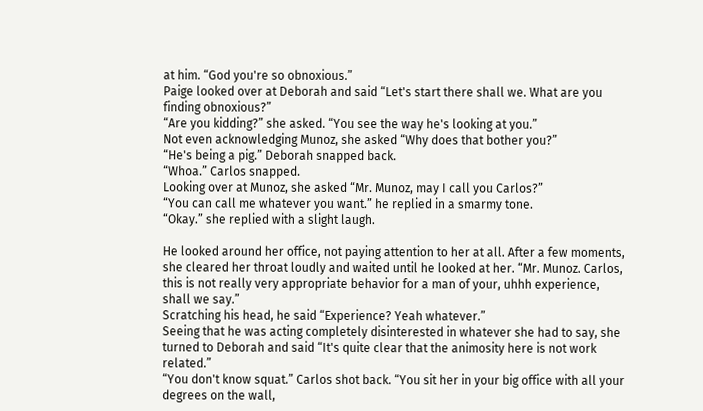at him. “God you're so obnoxious.”
Paige looked over at Deborah and said “Let's start there shall we. What are you finding obnoxious?”
“Are you kidding?” she asked. “You see the way he's looking at you.”
Not even acknowledging Munoz, she asked “Why does that bother you?”
“He's being a pig.” Deborah snapped back.
“Whoa.” Carlos snapped.
Looking over at Munoz, she asked “Mr. Munoz, may I call you Carlos?”
“You can call me whatever you want.” he replied in a smarmy tone.
“Okay.” she replied with a slight laugh.

He looked around her office, not paying attention to her at all. After a few moments, she cleared her throat loudly and waited until he looked at her. “Mr. Munoz. Carlos, this is not really very appropriate behavior for a man of your, uhhh experience, shall we say.”
Scratching his head, he said “Experience? Yeah whatever.”
Seeing that he was acting completely disinterested in whatever she had to say, she turned to Deborah and said “It's quite clear that the animosity here is not work related.”
“You don't know squat.” Carlos shot back. “You sit her in your big office with all your degrees on the wall,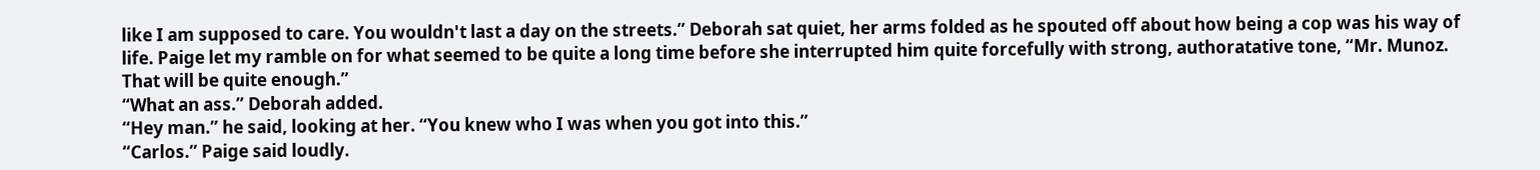like I am supposed to care. You wouldn't last a day on the streets.” Deborah sat quiet, her arms folded as he spouted off about how being a cop was his way of life. Paige let my ramble on for what seemed to be quite a long time before she interrupted him quite forcefully with strong, authoratative tone, “Mr. Munoz. That will be quite enough.”
“What an ass.” Deborah added.
“Hey man.” he said, looking at her. “You knew who I was when you got into this.”
“Carlos.” Paige said loudly.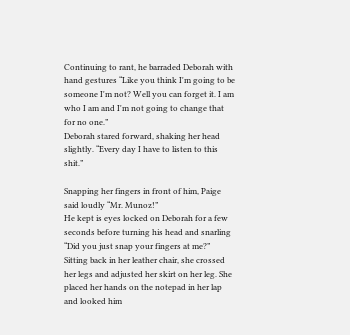Continuing to rant, he barraded Deborah with hand gestures “Like you think I'm going to be someone I'm not? Well you can forget it. I am who I am and I'm not going to change that for no one.”
Deborah stared forward, shaking her head slightly. “Every day I have to listen to this shit.”

Snapping her fingers in front of him, Paige said loudly “Mr. Munoz!”
He kept is eyes locked on Deborah for a few seconds before turning his head and snarling “Did you just snap your fingers at me?”
Sitting back in her leather chair, she crossed her legs and adjusted her skirt on her leg. She placed her hands on the notepad in her lap and looked him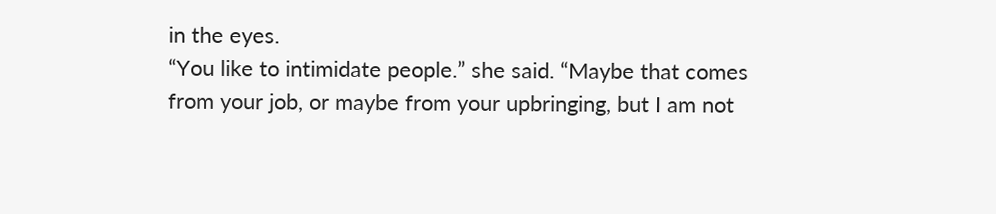in the eyes.
“You like to intimidate people.” she said. “Maybe that comes from your job, or maybe from your upbringing, but I am not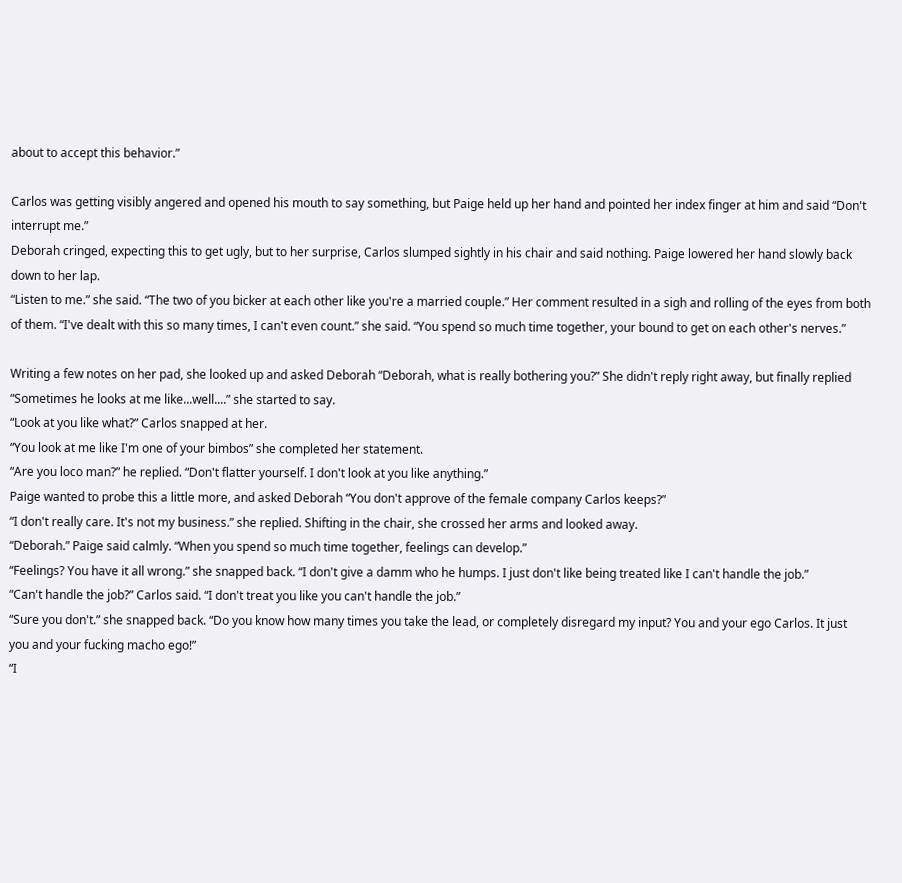about to accept this behavior.”

Carlos was getting visibly angered and opened his mouth to say something, but Paige held up her hand and pointed her index finger at him and said “Don't interrupt me.”
Deborah cringed, expecting this to get ugly, but to her surprise, Carlos slumped sightly in his chair and said nothing. Paige lowered her hand slowly back down to her lap.
“Listen to me.” she said. “The two of you bicker at each other like you're a married couple.” Her comment resulted in a sigh and rolling of the eyes from both of them. “I've dealt with this so many times, I can't even count.” she said. “You spend so much time together, your bound to get on each other's nerves.”

Writing a few notes on her pad, she looked up and asked Deborah “Deborah, what is really bothering you?” She didn't reply right away, but finally replied “Sometimes he looks at me like...well....” she started to say.
“Look at you like what?” Carlos snapped at her.
“You look at me like I'm one of your bimbos” she completed her statement.
“Are you loco man?” he replied. “Don't flatter yourself. I don't look at you like anything.”
Paige wanted to probe this a little more, and asked Deborah “You don't approve of the female company Carlos keeps?”
“I don't really care. It's not my business.” she replied. Shifting in the chair, she crossed her arms and looked away.
“Deborah.” Paige said calmly. “When you spend so much time together, feelings can develop.”
“Feelings? You have it all wrong.” she snapped back. “I don't give a damm who he humps. I just don't like being treated like I can't handle the job.”
“Can't handle the job?” Carlos said. “I don't treat you like you can't handle the job.”
“Sure you don't.” she snapped back. “Do you know how many times you take the lead, or completely disregard my input? You and your ego Carlos. It just you and your fucking macho ego!”
“I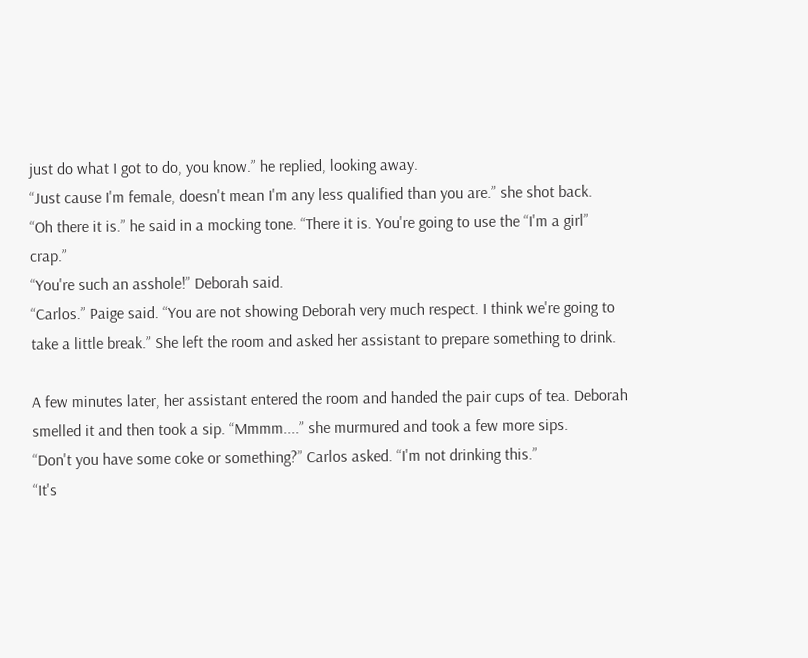just do what I got to do, you know.” he replied, looking away.
“Just cause I'm female, doesn't mean I'm any less qualified than you are.” she shot back.
“Oh there it is.” he said in a mocking tone. “There it is. You're going to use the “I'm a girl” crap.”
“You're such an asshole!” Deborah said.
“Carlos.” Paige said. “You are not showing Deborah very much respect. I think we're going to take a little break.” She left the room and asked her assistant to prepare something to drink.

A few minutes later, her assistant entered the room and handed the pair cups of tea. Deborah smelled it and then took a sip. “Mmmm....” she murmured and took a few more sips.
“Don't you have some coke or something?” Carlos asked. “I'm not drinking this.”
“It's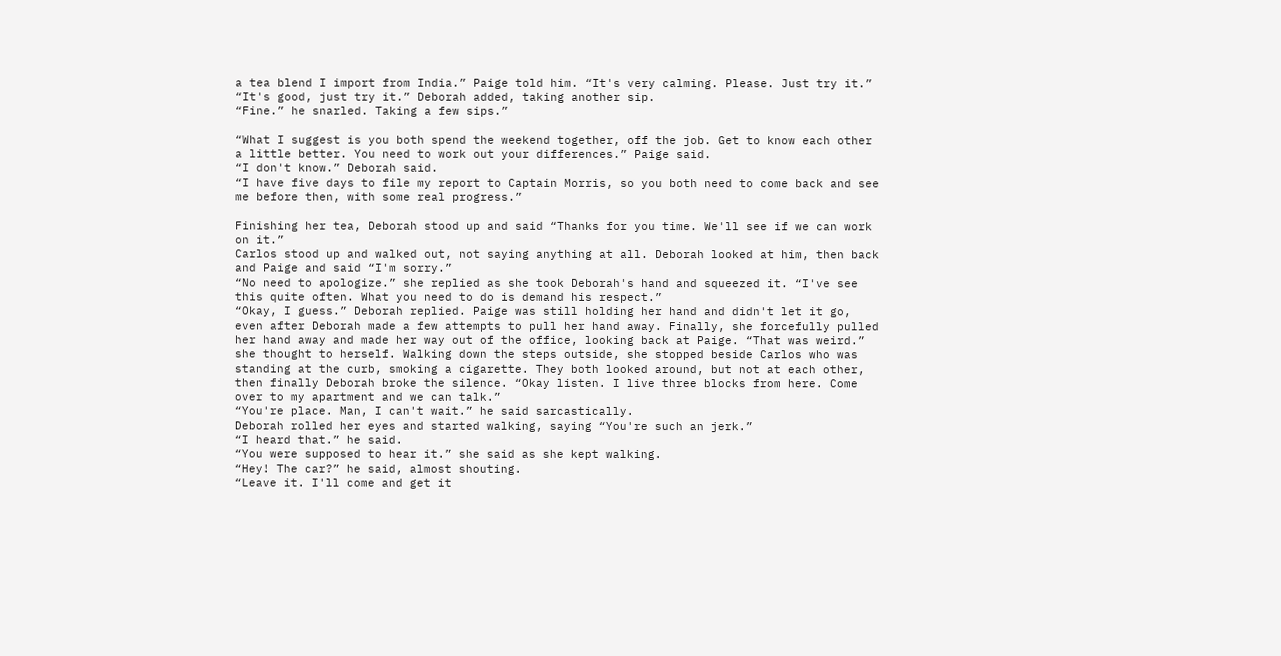a tea blend I import from India.” Paige told him. “It's very calming. Please. Just try it.”
“It's good, just try it.” Deborah added, taking another sip.
“Fine.” he snarled. Taking a few sips.”

“What I suggest is you both spend the weekend together, off the job. Get to know each other a little better. You need to work out your differences.” Paige said.
“I don't know.” Deborah said.
“I have five days to file my report to Captain Morris, so you both need to come back and see me before then, with some real progress.”

Finishing her tea, Deborah stood up and said “Thanks for you time. We'll see if we can work on it.”
Carlos stood up and walked out, not saying anything at all. Deborah looked at him, then back and Paige and said “I'm sorry.”
“No need to apologize.” she replied as she took Deborah's hand and squeezed it. “I've see this quite often. What you need to do is demand his respect.”
“Okay, I guess.” Deborah replied. Paige was still holding her hand and didn't let it go, even after Deborah made a few attempts to pull her hand away. Finally, she forcefully pulled her hand away and made her way out of the office, looking back at Paige. “That was weird.” she thought to herself. Walking down the steps outside, she stopped beside Carlos who was standing at the curb, smoking a cigarette. They both looked around, but not at each other, then finally Deborah broke the silence. “Okay listen. I live three blocks from here. Come over to my apartment and we can talk.”
“You're place. Man, I can't wait.” he said sarcastically.
Deborah rolled her eyes and started walking, saying “You're such an jerk.”
“I heard that.” he said.
“You were supposed to hear it.” she said as she kept walking.
“Hey! The car?” he said, almost shouting.
“Leave it. I'll come and get it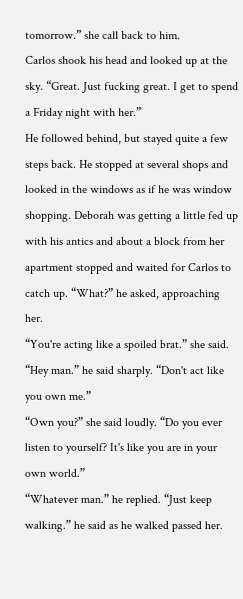tomorrow.” she call back to him.
Carlos shook his head and looked up at the sky. “Great. Just fucking great. I get to spend a Friday night with her.”
He followed behind, but stayed quite a few steps back. He stopped at several shops and looked in the windows as if he was window shopping. Deborah was getting a little fed up with his antics and about a block from her apartment stopped and waited for Carlos to catch up. “What?” he asked, approaching her.
“You're acting like a spoiled brat.” she said.
“Hey man.” he said sharply. “Don't act like you own me.”
“Own you?” she said loudly. “Do you ever listen to yourself? It's like you are in your own world.”
“Whatever man.” he replied. “Just keep walking.” he said as he walked passed her.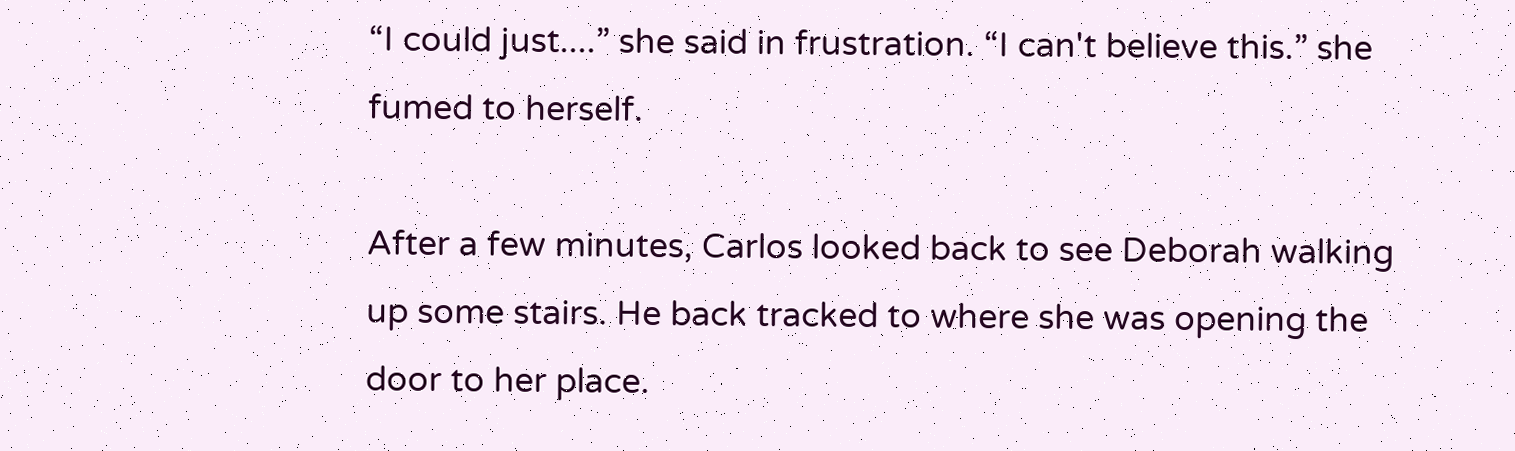“I could just....” she said in frustration. “I can't believe this.” she fumed to herself.

After a few minutes, Carlos looked back to see Deborah walking up some stairs. He back tracked to where she was opening the door to her place.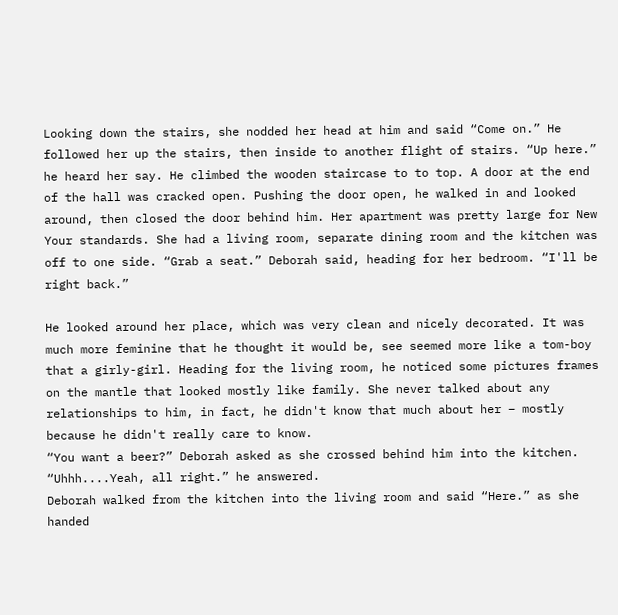Looking down the stairs, she nodded her head at him and said “Come on.” He followed her up the stairs, then inside to another flight of stairs. “Up here.” he heard her say. He climbed the wooden staircase to to top. A door at the end of the hall was cracked open. Pushing the door open, he walked in and looked around, then closed the door behind him. Her apartment was pretty large for New Your standards. She had a living room, separate dining room and the kitchen was off to one side. “Grab a seat.” Deborah said, heading for her bedroom. “I'll be right back.”

He looked around her place, which was very clean and nicely decorated. It was much more feminine that he thought it would be, see seemed more like a tom-boy that a girly-girl. Heading for the living room, he noticed some pictures frames on the mantle that looked mostly like family. She never talked about any relationships to him, in fact, he didn't know that much about her – mostly because he didn't really care to know.
“You want a beer?” Deborah asked as she crossed behind him into the kitchen.
“Uhhh....Yeah, all right.” he answered.
Deborah walked from the kitchen into the living room and said “Here.” as she handed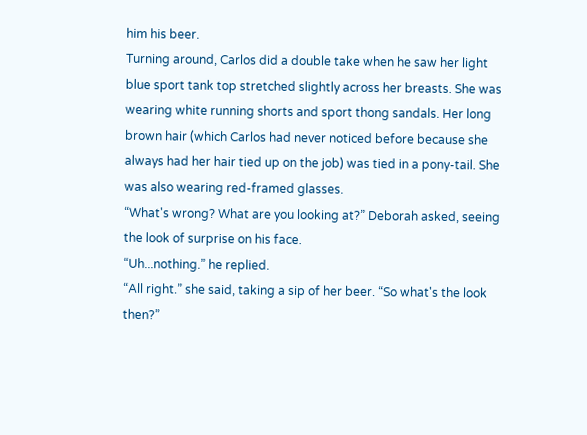him his beer.
Turning around, Carlos did a double take when he saw her light blue sport tank top stretched slightly across her breasts. She was wearing white running shorts and sport thong sandals. Her long brown hair (which Carlos had never noticed before because she always had her hair tied up on the job) was tied in a pony-tail. She was also wearing red-framed glasses.
“What's wrong? What are you looking at?” Deborah asked, seeing the look of surprise on his face.
“Uh...nothing.” he replied.
“All right.” she said, taking a sip of her beer. “So what's the look then?”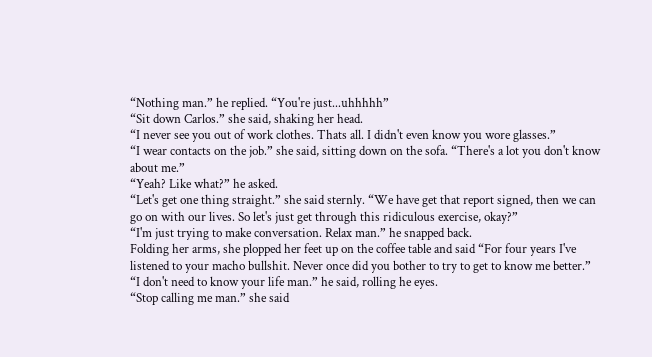“Nothing man.” he replied. “You're just...uhhhhh”
“Sit down Carlos.” she said, shaking her head.
“I never see you out of work clothes. Thats all. I didn't even know you wore glasses.”
“I wear contacts on the job.” she said, sitting down on the sofa. “There's a lot you don't know about me.”
“Yeah? Like what?” he asked.
“Let's get one thing straight.” she said sternly. “We have get that report signed, then we can go on with our lives. So let's just get through this ridiculous exercise, okay?”
“I'm just trying to make conversation. Relax man.” he snapped back.
Folding her arms, she plopped her feet up on the coffee table and said “For four years I've listened to your macho bullshit. Never once did you bother to try to get to know me better.”
“I don't need to know your life man.” he said, rolling he eyes.
“Stop calling me man.” she said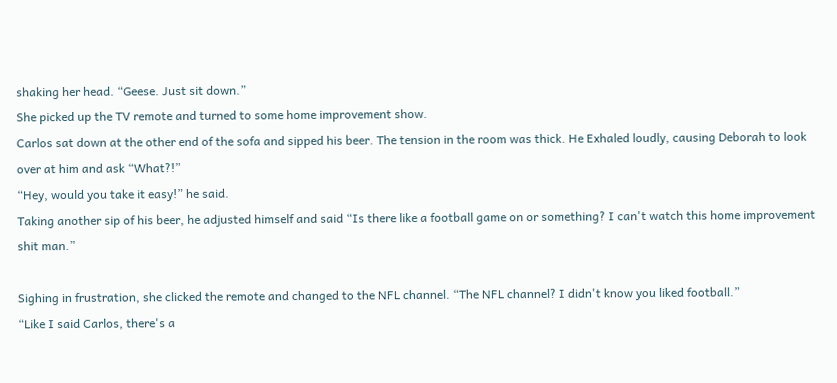shaking her head. “Geese. Just sit down.”
She picked up the TV remote and turned to some home improvement show.
Carlos sat down at the other end of the sofa and sipped his beer. The tension in the room was thick. He Exhaled loudly, causing Deborah to look over at him and ask “What?!”
“Hey, would you take it easy!” he said.
Taking another sip of his beer, he adjusted himself and said “Is there like a football game on or something? I can't watch this home improvement shit man.”

Sighing in frustration, she clicked the remote and changed to the NFL channel. “The NFL channel? I didn't know you liked football.”
“Like I said Carlos, there's a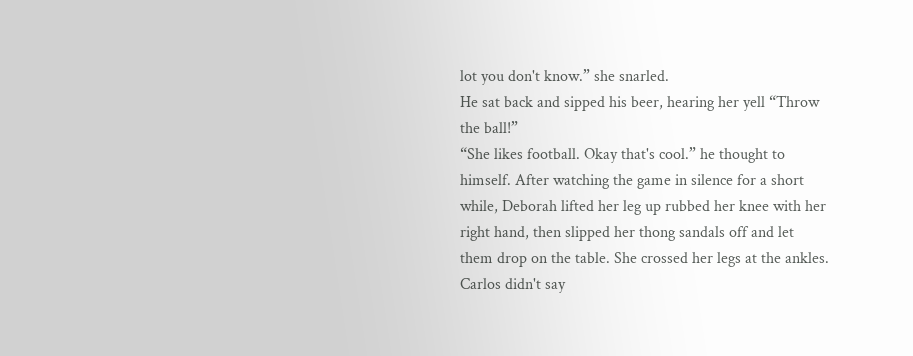lot you don't know.” she snarled.
He sat back and sipped his beer, hearing her yell “Throw the ball!”
“She likes football. Okay that's cool.” he thought to himself. After watching the game in silence for a short while, Deborah lifted her leg up rubbed her knee with her right hand, then slipped her thong sandals off and let them drop on the table. She crossed her legs at the ankles. Carlos didn't say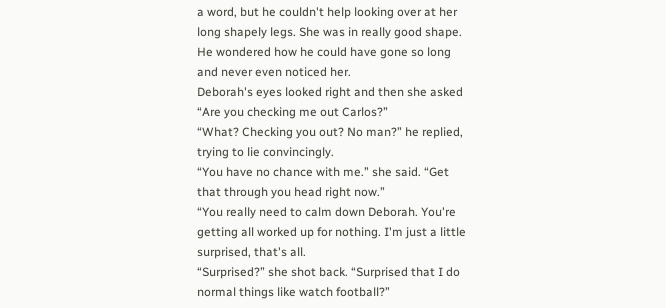a word, but he couldn't help looking over at her long shapely legs. She was in really good shape. He wondered how he could have gone so long and never even noticed her.
Deborah's eyes looked right and then she asked “Are you checking me out Carlos?”
“What? Checking you out? No man?” he replied, trying to lie convincingly.
“You have no chance with me.” she said. “Get that through you head right now.”
“You really need to calm down Deborah. You're getting all worked up for nothing. I'm just a little surprised, that's all.
“Surprised?” she shot back. “Surprised that I do normal things like watch football?”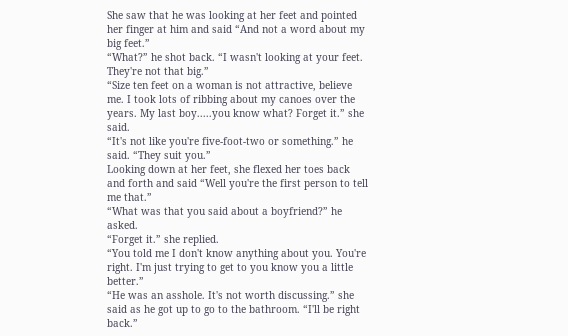She saw that he was looking at her feet and pointed her finger at him and said “And not a word about my big feet.”
“What?” he shot back. “I wasn't looking at your feet. They're not that big.”
“Size ten feet on a woman is not attractive, believe me. I took lots of ribbing about my canoes over the years. My last boy.....you know what? Forget it.” she said.
“It's not like you're five-foot-two or something.” he said. “They suit you.”
Looking down at her feet, she flexed her toes back and forth and said “Well you're the first person to tell me that.”
“What was that you said about a boyfriend?” he asked.
“Forget it.” she replied.
“You told me I don't know anything about you. You're right. I'm just trying to get to you know you a little better.”
“He was an asshole. It's not worth discussing.” she said as he got up to go to the bathroom. “I'll be right back.”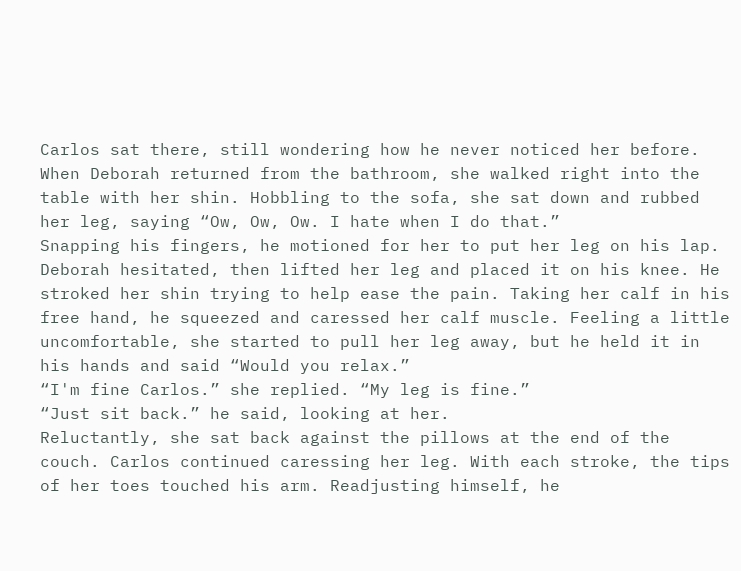Carlos sat there, still wondering how he never noticed her before. When Deborah returned from the bathroom, she walked right into the table with her shin. Hobbling to the sofa, she sat down and rubbed her leg, saying “Ow, Ow, Ow. I hate when I do that.”
Snapping his fingers, he motioned for her to put her leg on his lap. Deborah hesitated, then lifted her leg and placed it on his knee. He stroked her shin trying to help ease the pain. Taking her calf in his free hand, he squeezed and caressed her calf muscle. Feeling a little uncomfortable, she started to pull her leg away, but he held it in his hands and said “Would you relax.”
“I'm fine Carlos.” she replied. “My leg is fine.”
“Just sit back.” he said, looking at her.
Reluctantly, she sat back against the pillows at the end of the couch. Carlos continued caressing her leg. With each stroke, the tips of her toes touched his arm. Readjusting himself, he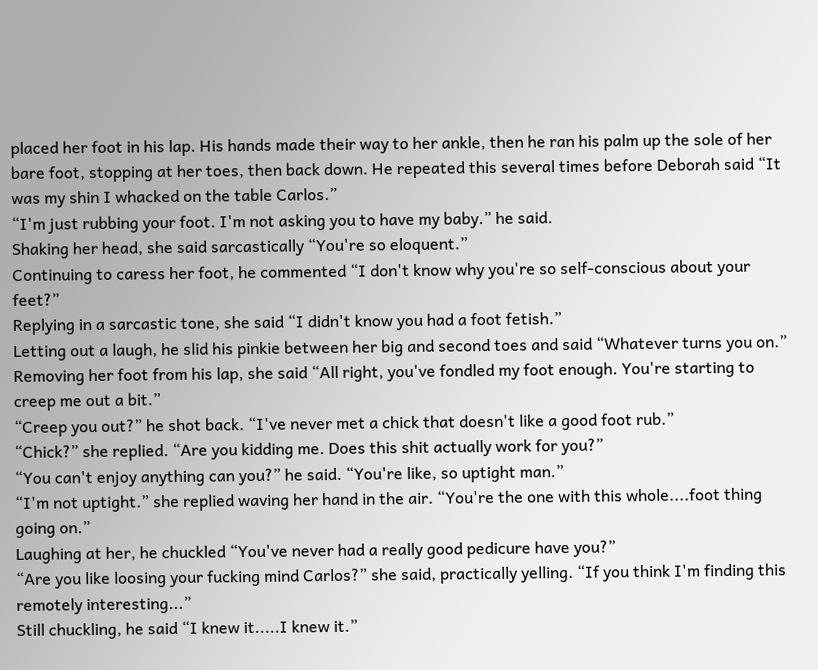placed her foot in his lap. His hands made their way to her ankle, then he ran his palm up the sole of her bare foot, stopping at her toes, then back down. He repeated this several times before Deborah said “It was my shin I whacked on the table Carlos.”
“I'm just rubbing your foot. I'm not asking you to have my baby.” he said.
Shaking her head, she said sarcastically “You're so eloquent.”
Continuing to caress her foot, he commented “I don't know why you're so self-conscious about your feet?”
Replying in a sarcastic tone, she said “I didn't know you had a foot fetish.”
Letting out a laugh, he slid his pinkie between her big and second toes and said “Whatever turns you on.”
Removing her foot from his lap, she said “All right, you've fondled my foot enough. You're starting to creep me out a bit.”
“Creep you out?” he shot back. “I've never met a chick that doesn't like a good foot rub.”
“Chick?” she replied. “Are you kidding me. Does this shit actually work for you?”
“You can't enjoy anything can you?” he said. “You're like, so uptight man.”
“I'm not uptight.” she replied waving her hand in the air. “You're the one with this whole....foot thing going on.”
Laughing at her, he chuckled “You've never had a really good pedicure have you?”
“Are you like loosing your fucking mind Carlos?” she said, practically yelling. “If you think I'm finding this remotely interesting...”
Still chuckling, he said “I knew it.....I knew it.”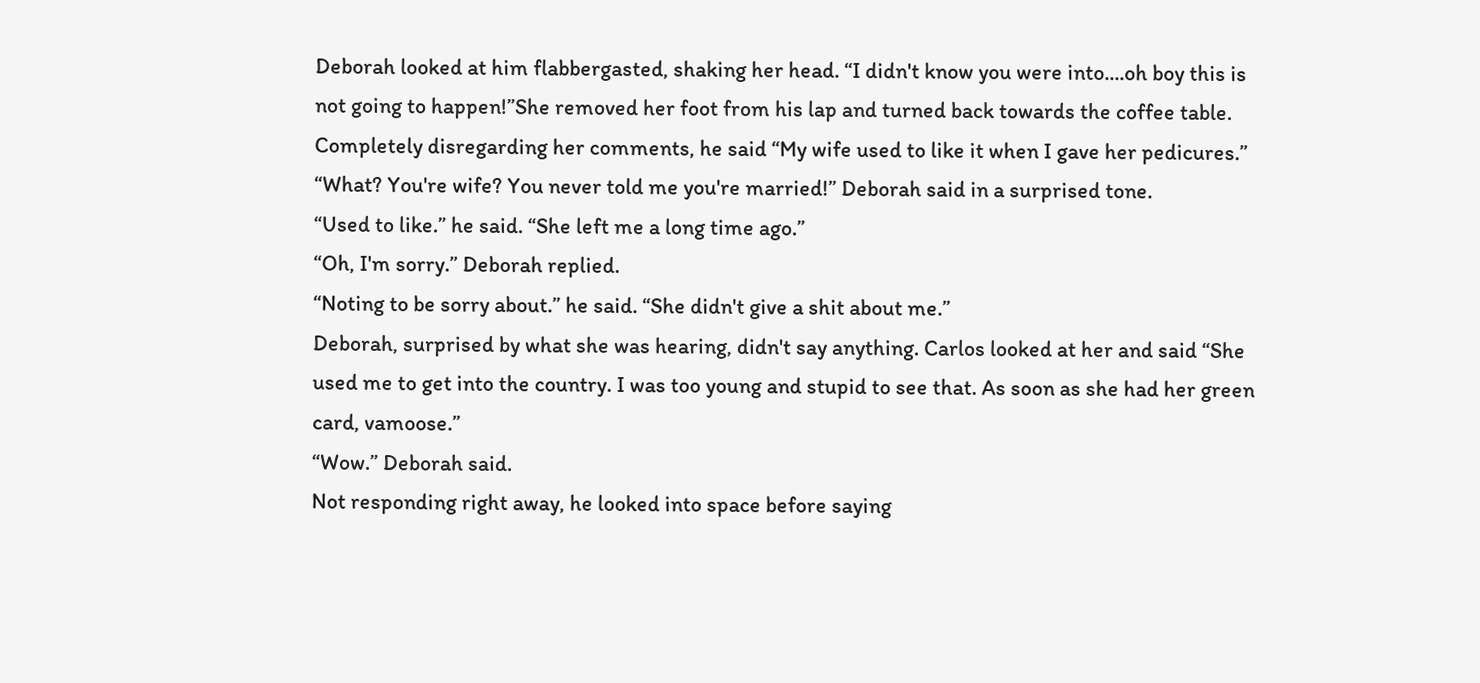Deborah looked at him flabbergasted, shaking her head. “I didn't know you were into....oh boy this is not going to happen!”She removed her foot from his lap and turned back towards the coffee table.
Completely disregarding her comments, he said “My wife used to like it when I gave her pedicures.”
“What? You're wife? You never told me you're married!” Deborah said in a surprised tone.
“Used to like.” he said. “She left me a long time ago.”
“Oh, I'm sorry.” Deborah replied.
“Noting to be sorry about.” he said. “She didn't give a shit about me.”
Deborah, surprised by what she was hearing, didn't say anything. Carlos looked at her and said “She used me to get into the country. I was too young and stupid to see that. As soon as she had her green card, vamoose.”
“Wow.” Deborah said.
Not responding right away, he looked into space before saying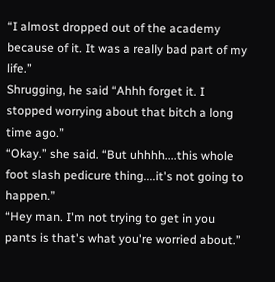“I almost dropped out of the academy because of it. It was a really bad part of my life.”
Shrugging, he said “Ahhh forget it. I stopped worrying about that bitch a long time ago.”
“Okay.” she said. “But uhhhh....this whole foot slash pedicure thing....it's not going to happen.”
“Hey man. I'm not trying to get in you pants is that's what you're worried about.”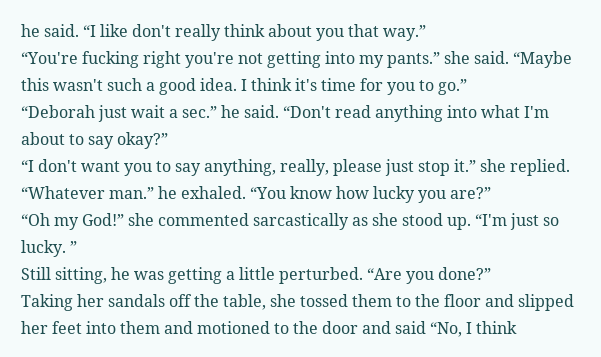he said. “I like don't really think about you that way.”
“You're fucking right you're not getting into my pants.” she said. “Maybe this wasn't such a good idea. I think it's time for you to go.”
“Deborah just wait a sec.” he said. “Don't read anything into what I'm about to say okay?”
“I don't want you to say anything, really, please just stop it.” she replied.
“Whatever man.” he exhaled. “You know how lucky you are?”
“Oh my God!” she commented sarcastically as she stood up. “I'm just so lucky. ”
Still sitting, he was getting a little perturbed. “Are you done?”
Taking her sandals off the table, she tossed them to the floor and slipped her feet into them and motioned to the door and said “No, I think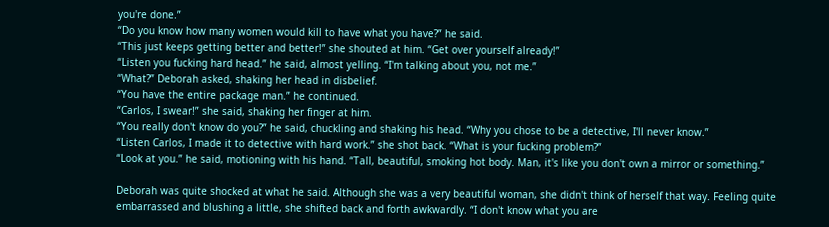you're done.”
“Do you know how many women would kill to have what you have?” he said.
“This just keeps getting better and better!” she shouted at him. “Get over yourself already!”
“Listen you fucking hard head.” he said, almost yelling. “I'm talking about you, not me.”
“What?” Deborah asked, shaking her head in disbelief.
“You have the entire package man.” he continued.
“Carlos, I swear!” she said, shaking her finger at him.
“You really don't know do you?” he said, chuckling and shaking his head. “Why you chose to be a detective, I'll never know.”
“Listen Carlos, I made it to detective with hard work.” she shot back. “What is your fucking problem?”
“Look at you.” he said, motioning with his hand. “Tall, beautiful, smoking hot body. Man, it's like you don't own a mirror or something.”

Deborah was quite shocked at what he said. Although she was a very beautiful woman, she didn't think of herself that way. Feeling quite embarrassed and blushing a little, she shifted back and forth awkwardly. “I don't know what you are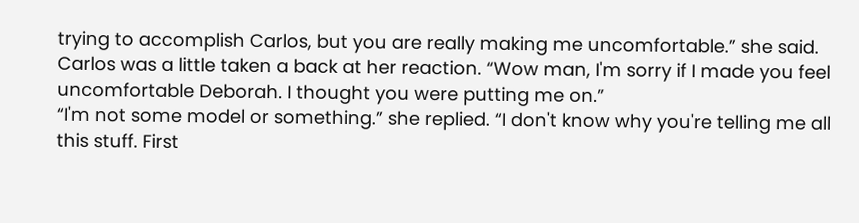trying to accomplish Carlos, but you are really making me uncomfortable.” she said.
Carlos was a little taken a back at her reaction. “Wow man, I'm sorry if I made you feel uncomfortable Deborah. I thought you were putting me on.”
“I'm not some model or something.” she replied. “I don't know why you're telling me all this stuff. First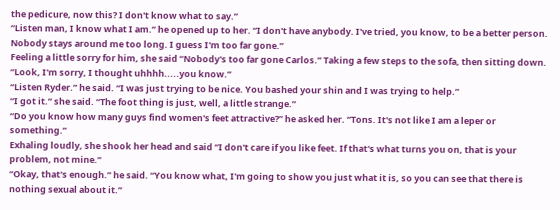the pedicure, now this? I don't know what to say.”
“Listen man, I know what I am.” he opened up to her. “I don't have anybody. I've tried, you know, to be a better person. Nobody stays around me too long. I guess I'm too far gone.”
Feeling a little sorry for him, she said “Nobody's too far gone Carlos.” Taking a few steps to the sofa, then sitting down. “Look, I'm sorry, I thought uhhhh.....you know.”
“Listen Ryder.” he said. “I was just trying to be nice. You bashed your shin and I was trying to help.”
“I got it.” she said. “The foot thing is just, well, a little strange.”
“Do you know how many guys find women's feet attractive?” he asked her. “Tons. It's not like I am a leper or something.”
Exhaling loudly, she shook her head and said “I don't care if you like feet. If that's what turns you on, that is your problem, not mine.”
“Okay, that's enough.” he said. “You know what, I'm going to show you just what it is, so you can see that there is nothing sexual about it.”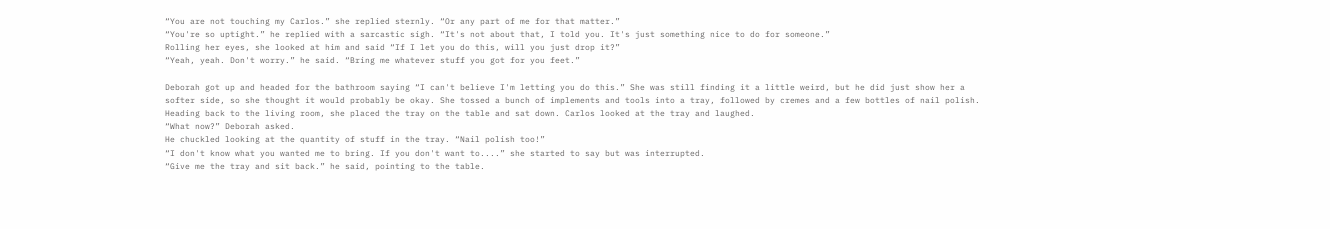“You are not touching my Carlos.” she replied sternly. “Or any part of me for that matter.”
“You're so uptight.” he replied with a sarcastic sigh. “It's not about that, I told you. It's just something nice to do for someone.”
Rolling her eyes, she looked at him and said “If I let you do this, will you just drop it?”
“Yeah, yeah. Don't worry.” he said. “Bring me whatever stuff you got for you feet.”

Deborah got up and headed for the bathroom saying “I can't believe I'm letting you do this.” She was still finding it a little weird, but he did just show her a softer side, so she thought it would probably be okay. She tossed a bunch of implements and tools into a tray, followed by cremes and a few bottles of nail polish. Heading back to the living room, she placed the tray on the table and sat down. Carlos looked at the tray and laughed.
“What now?” Deborah asked.
He chuckled looking at the quantity of stuff in the tray. “Nail polish too!”
“I don't know what you wanted me to bring. If you don't want to....” she started to say but was interrupted.
“Give me the tray and sit back.” he said, pointing to the table.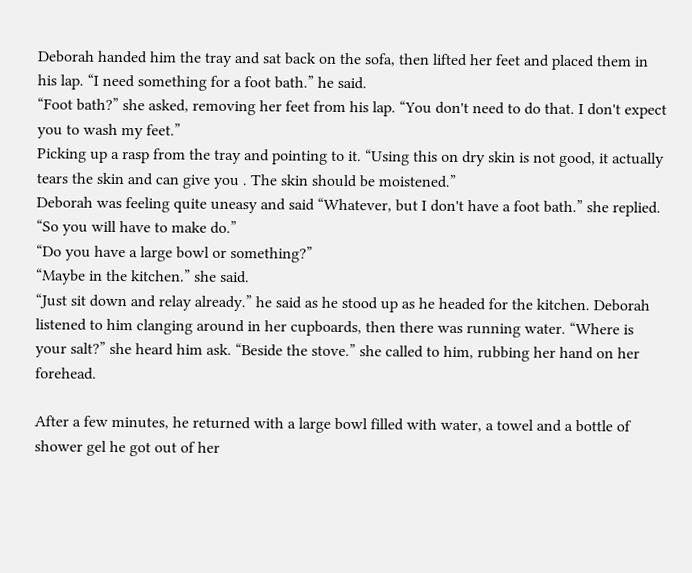Deborah handed him the tray and sat back on the sofa, then lifted her feet and placed them in his lap. “I need something for a foot bath.” he said.
“Foot bath?” she asked, removing her feet from his lap. “You don't need to do that. I don't expect you to wash my feet.”
Picking up a rasp from the tray and pointing to it. “Using this on dry skin is not good, it actually tears the skin and can give you . The skin should be moistened.”
Deborah was feeling quite uneasy and said “Whatever, but I don't have a foot bath.” she replied. “So you will have to make do.”
“Do you have a large bowl or something?”
“Maybe in the kitchen.” she said.
“Just sit down and relay already.” he said as he stood up as he headed for the kitchen. Deborah listened to him clanging around in her cupboards, then there was running water. “Where is your salt?” she heard him ask. “Beside the stove.” she called to him, rubbing her hand on her forehead.

After a few minutes, he returned with a large bowl filled with water, a towel and a bottle of shower gel he got out of her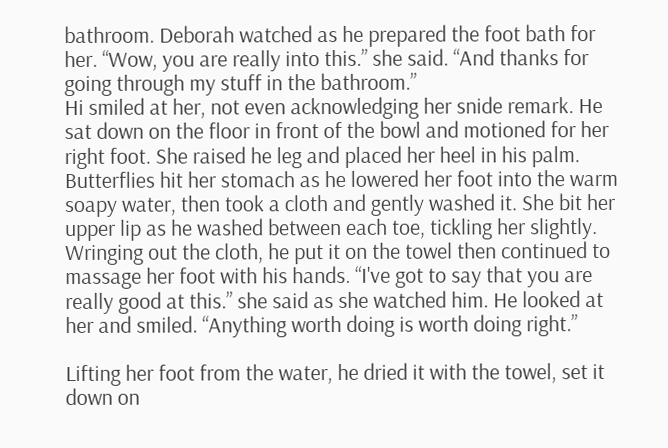bathroom. Deborah watched as he prepared the foot bath for her. “Wow, you are really into this.” she said. “And thanks for going through my stuff in the bathroom.”
Hi smiled at her, not even acknowledging her snide remark. He sat down on the floor in front of the bowl and motioned for her right foot. She raised he leg and placed her heel in his palm. Butterflies hit her stomach as he lowered her foot into the warm soapy water, then took a cloth and gently washed it. She bit her upper lip as he washed between each toe, tickling her slightly. Wringing out the cloth, he put it on the towel then continued to massage her foot with his hands. “I've got to say that you are really good at this.” she said as she watched him. He looked at her and smiled. “Anything worth doing is worth doing right.”

Lifting her foot from the water, he dried it with the towel, set it down on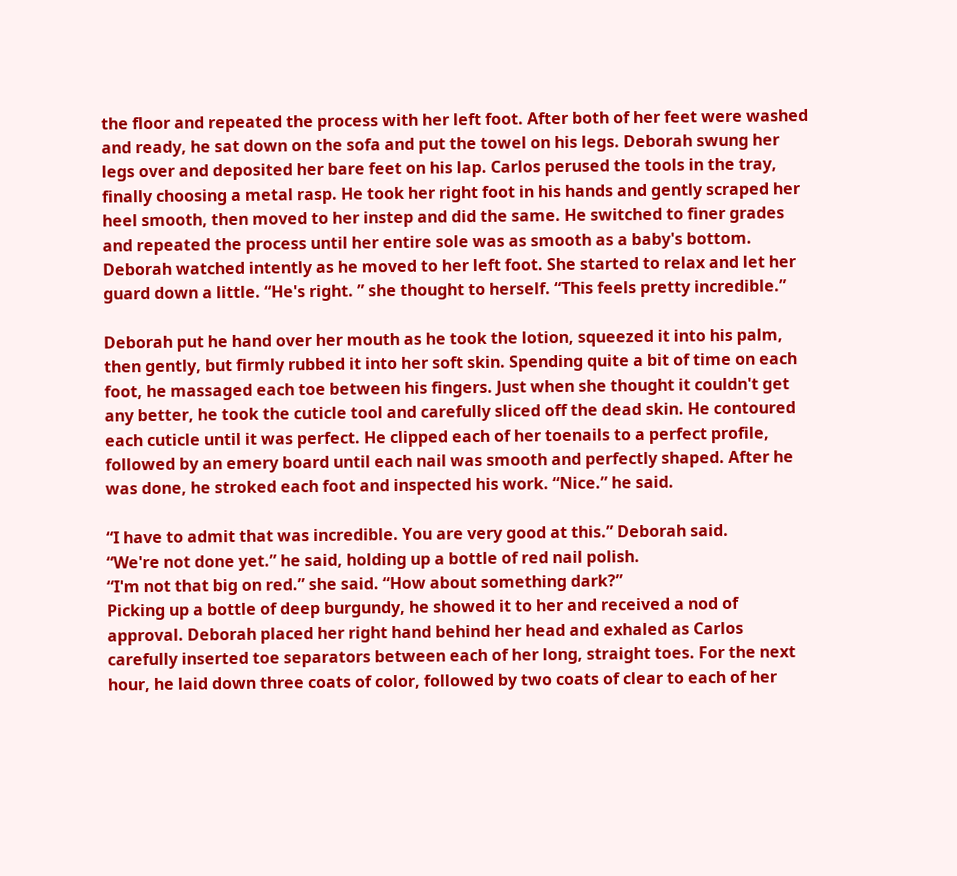the floor and repeated the process with her left foot. After both of her feet were washed and ready, he sat down on the sofa and put the towel on his legs. Deborah swung her legs over and deposited her bare feet on his lap. Carlos perused the tools in the tray, finally choosing a metal rasp. He took her right foot in his hands and gently scraped her heel smooth, then moved to her instep and did the same. He switched to finer grades and repeated the process until her entire sole was as smooth as a baby's bottom. Deborah watched intently as he moved to her left foot. She started to relax and let her guard down a little. “He's right. ” she thought to herself. “This feels pretty incredible.”

Deborah put he hand over her mouth as he took the lotion, squeezed it into his palm, then gently, but firmly rubbed it into her soft skin. Spending quite a bit of time on each foot, he massaged each toe between his fingers. Just when she thought it couldn't get any better, he took the cuticle tool and carefully sliced off the dead skin. He contoured each cuticle until it was perfect. He clipped each of her toenails to a perfect profile, followed by an emery board until each nail was smooth and perfectly shaped. After he was done, he stroked each foot and inspected his work. “Nice.” he said.

“I have to admit that was incredible. You are very good at this.” Deborah said.
“We're not done yet.” he said, holding up a bottle of red nail polish.
“I'm not that big on red.” she said. “How about something dark?”
Picking up a bottle of deep burgundy, he showed it to her and received a nod of approval. Deborah placed her right hand behind her head and exhaled as Carlos carefully inserted toe separators between each of her long, straight toes. For the next hour, he laid down three coats of color, followed by two coats of clear to each of her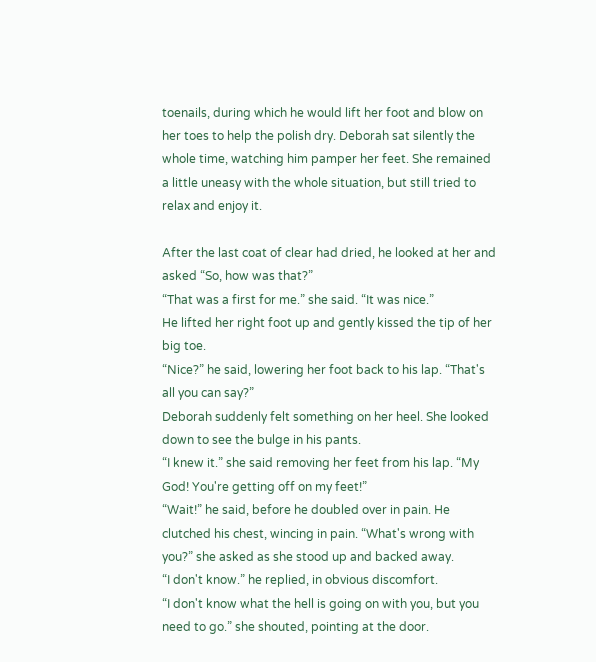toenails, during which he would lift her foot and blow on her toes to help the polish dry. Deborah sat silently the whole time, watching him pamper her feet. She remained a little uneasy with the whole situation, but still tried to relax and enjoy it.

After the last coat of clear had dried, he looked at her and asked “So, how was that?”
“That was a first for me.” she said. “It was nice.”
He lifted her right foot up and gently kissed the tip of her big toe.
“Nice?” he said, lowering her foot back to his lap. “That's all you can say?”
Deborah suddenly felt something on her heel. She looked down to see the bulge in his pants.
“I knew it.” she said removing her feet from his lap. “My God! You're getting off on my feet!”
“Wait!” he said, before he doubled over in pain. He clutched his chest, wincing in pain. “What's wrong with you?” she asked as she stood up and backed away.
“I don't know.” he replied, in obvious discomfort.
“I don't know what the hell is going on with you, but you need to go.” she shouted, pointing at the door.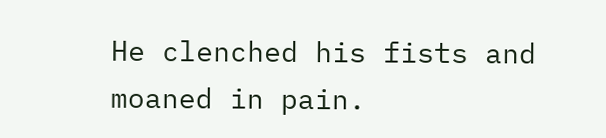He clenched his fists and moaned in pain.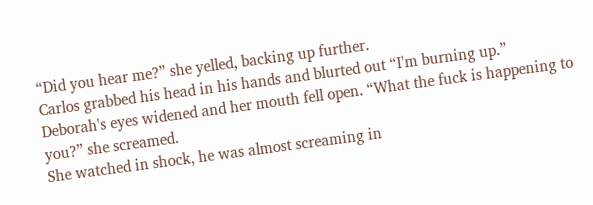“Did you hear me?” she yelled, backing up further.
Carlos grabbed his head in his hands and blurted out “I'm burning up.”
Deborah's eyes widened and her mouth fell open. “What the fuck is happening to you?” she screamed.
She watched in shock, he was almost screaming in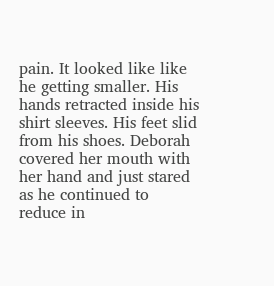pain. It looked like like he getting smaller. His hands retracted inside his shirt sleeves. His feet slid from his shoes. Deborah covered her mouth with her hand and just stared as he continued to reduce in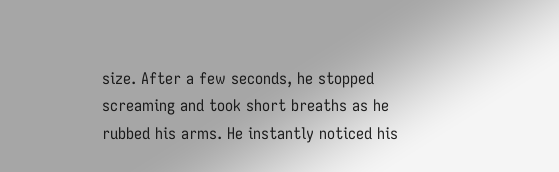size. After a few seconds, he stopped screaming and took short breaths as he rubbed his arms. He instantly noticed his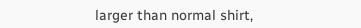larger than normal shirt,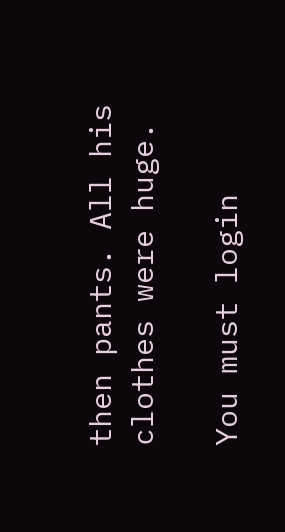then pants. All his clothes were huge.

You must login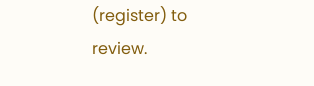(register) to review.